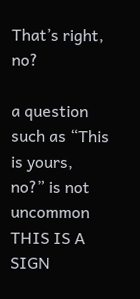That’s right, no?

a question such as “This is yours, no?” is not uncommon THIS IS A SIGN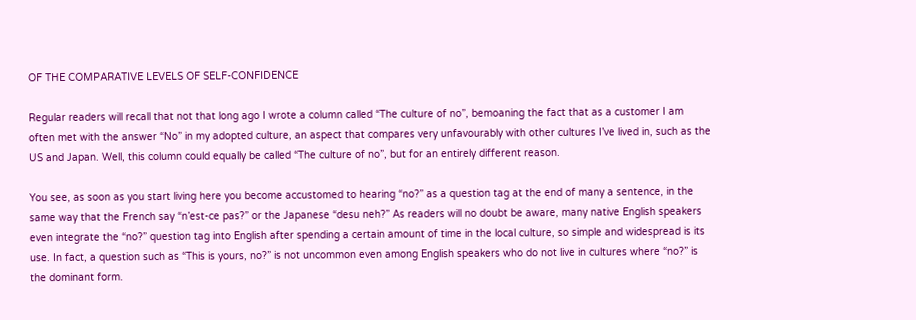OF THE COMPARATIVE LEVELS OF SELF-CONFIDENCE

Regular readers will recall that not that long ago I wrote a column called “The culture of no”, bemoaning the fact that as a customer I am often met with the answer “No” in my adopted culture, an aspect that compares very unfavourably with other cultures I’ve lived in, such as the US and Japan. Well, this column could equally be called “The culture of no”, but for an entirely different reason.

You see, as soon as you start living here you become accustomed to hearing “no?” as a question tag at the end of many a sentence, in the same way that the French say “n’est-ce pas?” or the Japanese “desu neh?” As readers will no doubt be aware, many native English speakers even integrate the “no?” question tag into English after spending a certain amount of time in the local culture, so simple and widespread is its use. In fact, a question such as “This is yours, no?” is not uncommon even among English speakers who do not live in cultures where “no?” is the dominant form.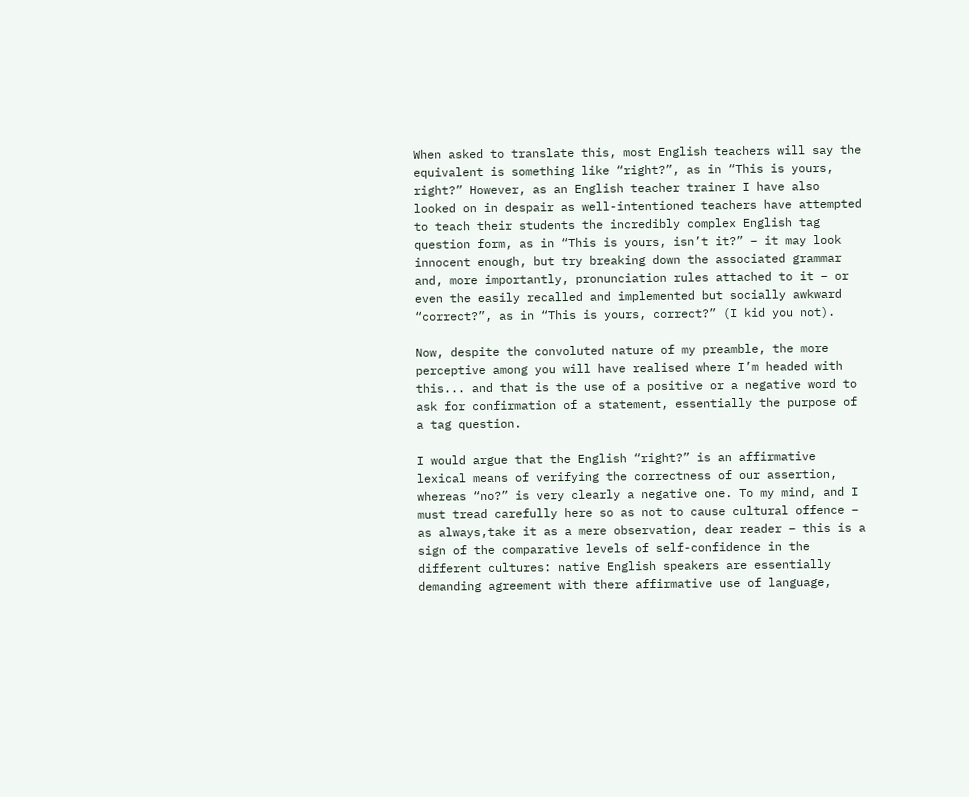When asked to translate this, most English teachers will say the equivalent is something like “right?”, as in “This is yours, right?” However, as an English teacher trainer I have also looked on in despair as well-intentioned teachers have attempted to teach their students the incredibly complex English tag question form, as in “This is yours, isn’t it?” – it may look innocent enough, but try breaking down the associated grammar and, more importantly, pronunciation rules attached to it – or even the easily recalled and implemented but socially awkward “correct?”, as in “This is yours, correct?” (I kid you not).

Now, despite the convoluted nature of my preamble, the more perceptive among you will have realised where I’m headed with this... and that is the use of a positive or a negative word to ask for confirmation of a statement, essentially the purpose of a tag question.

I would argue that the English “right?” is an affirmative lexical means of verifying the correctness of our assertion, whereas “no?” is very clearly a negative one. To my mind, and I must tread carefully here so as not to cause cultural offence – as always,take it as a mere observation, dear reader – this is a sign of the comparative levels of self-confidence in the different cultures: native English speakers are essentially demanding agreement with there affirmative use of language,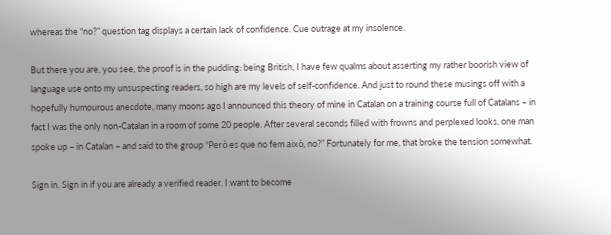whereas the “no?” question tag displays a certain lack of confidence. Cue outrage at my insolence.

But there you are, you see, the proof is in the pudding: being British, I have few qualms about asserting my rather boorish view of language use onto my unsuspecting readers, so high are my levels of self-confidence. And just to round these musings off with a hopefully humourous anecdote, many moons ago I announced this theory of mine in Catalan on a training course full of Catalans – in fact I was the only non-Catalan in a room of some 20 people. After several seconds filled with frowns and perplexed looks, one man spoke up – in Catalan – and said to the group “Però es que no fem això, no?” Fortunately for me, that broke the tension somewhat.

Sign in. Sign in if you are already a verified reader. I want to become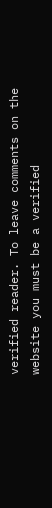verified reader. To leave comments on the website you must be a verified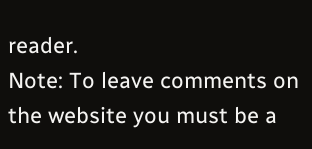reader.
Note: To leave comments on the website you must be a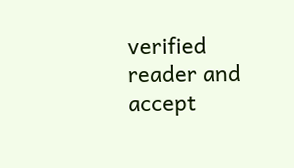verified reader and accept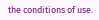the conditions of use.